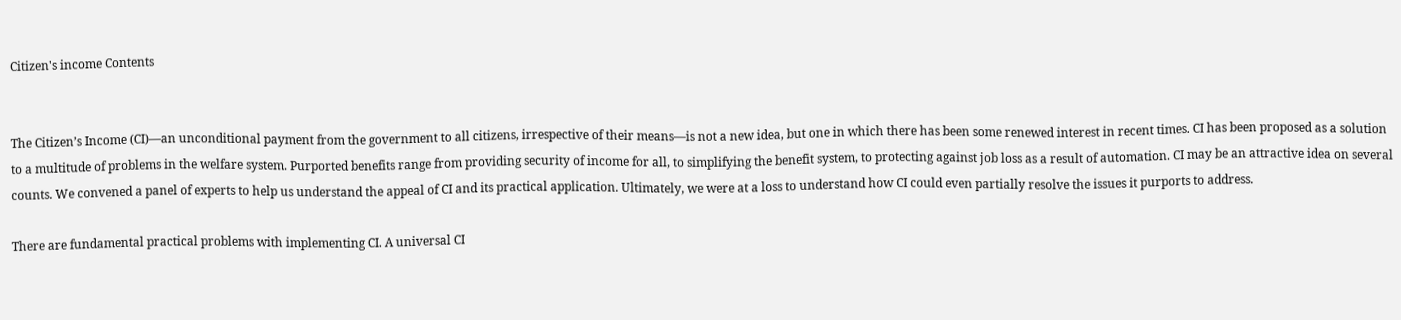Citizen's income Contents


The Citizen’s Income (CI)—an unconditional payment from the government to all citizens, irrespective of their means—is not a new idea, but one in which there has been some renewed interest in recent times. CI has been proposed as a solution to a multitude of problems in the welfare system. Purported benefits range from providing security of income for all, to simplifying the benefit system, to protecting against job loss as a result of automation. CI may be an attractive idea on several counts. We convened a panel of experts to help us understand the appeal of CI and its practical application. Ultimately, we were at a loss to understand how CI could even partially resolve the issues it purports to address.

There are fundamental practical problems with implementing CI. A universal CI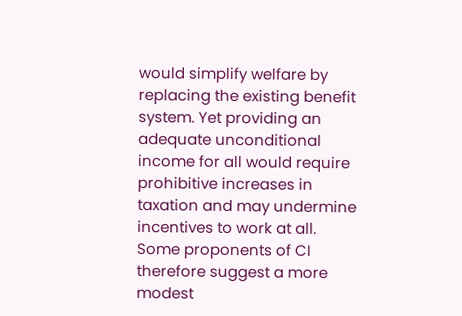would simplify welfare by replacing the existing benefit system. Yet providing an adequate unconditional income for all would require prohibitive increases in taxation and may undermine incentives to work at all. Some proponents of CI therefore suggest a more modest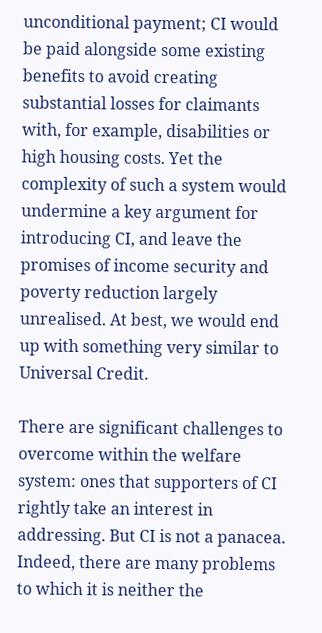unconditional payment; CI would be paid alongside some existing benefits to avoid creating substantial losses for claimants with, for example, disabilities or high housing costs. Yet the complexity of such a system would undermine a key argument for introducing CI, and leave the promises of income security and poverty reduction largely unrealised. At best, we would end up with something very similar to Universal Credit.

There are significant challenges to overcome within the welfare system: ones that supporters of CI rightly take an interest in addressing. But CI is not a panacea. Indeed, there are many problems to which it is neither the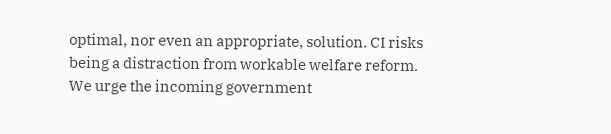optimal, nor even an appropriate, solution. CI risks being a distraction from workable welfare reform. We urge the incoming government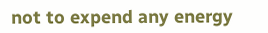not to expend any energy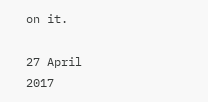on it.

27 April 2017